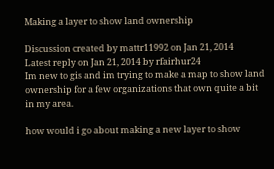Making a layer to show land ownership

Discussion created by mattr11992 on Jan 21, 2014
Latest reply on Jan 21, 2014 by rfairhur24
Im new to gis and im trying to make a map to show land ownership for a few organizations that own quite a bit in my area.

how would i go about making a new layer to show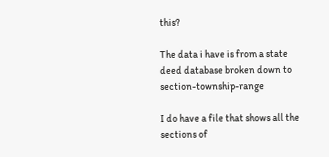this?

The data i have is from a state deed database broken down to section-township-range

I do have a file that shows all the sections of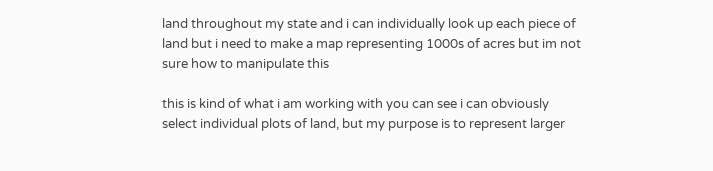land throughout my state and i can individually look up each piece of land but i need to make a map representing 1000s of acres but im not sure how to manipulate this

this is kind of what i am working with you can see i can obviously select individual plots of land, but my purpose is to represent larger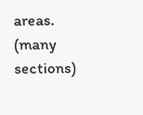areas. (many sections)